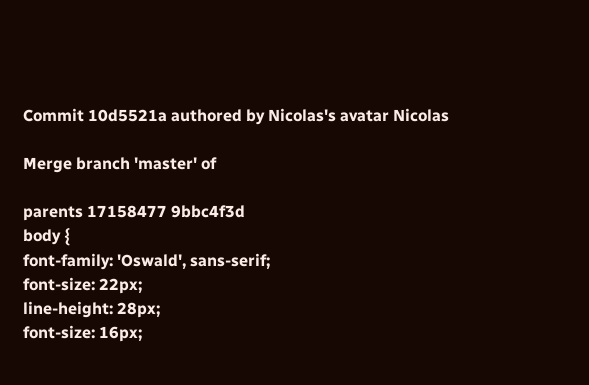Commit 10d5521a authored by Nicolas's avatar Nicolas

Merge branch 'master' of

parents 17158477 9bbc4f3d
body {
font-family: 'Oswald', sans-serif;
font-size: 22px;
line-height: 28px;
font-size: 16px;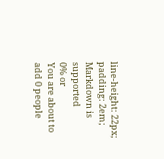line-height: 22px;
padding: 2em;
Markdown is supported
0% or
You are about to add 0 people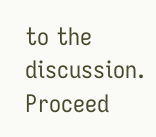to the discussion. Proceed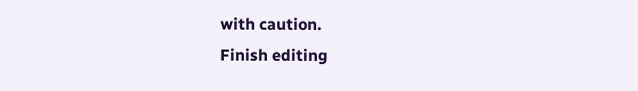with caution.
Finish editing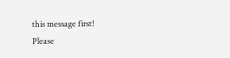this message first!
Please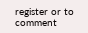register or to comment